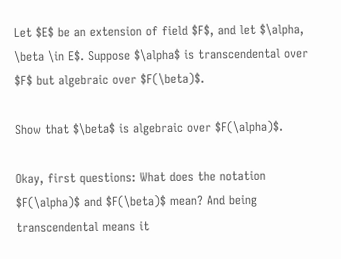Let $E$ be an extension of field $F$, and let $\alpha, \beta \in E$. Suppose $\alpha$ is transcendental over $F$ but algebraic over $F(\beta)$.

Show that $\beta$ is algebraic over $F(\alpha)$.

Okay, first questions: What does the notation $F(\alpha)$ and $F(\beta)$ mean? And being transcendental means it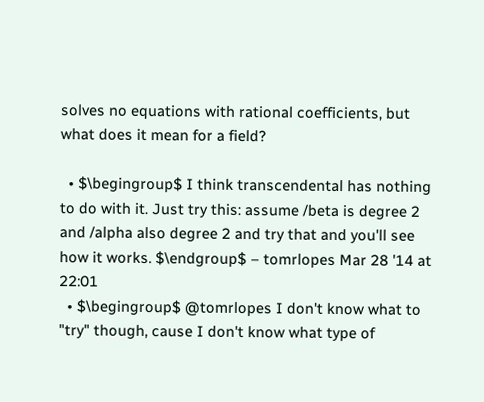solves no equations with rational coefficients, but what does it mean for a field?

  • $\begingroup$ I think transcendental has nothing to do with it. Just try this: assume /beta is degree 2 and /alpha also degree 2 and try that and you'll see how it works. $\endgroup$ – tomrlopes Mar 28 '14 at 22:01
  • $\begingroup$ @tomrlopes I don't know what to "try" though, cause I don't know what type of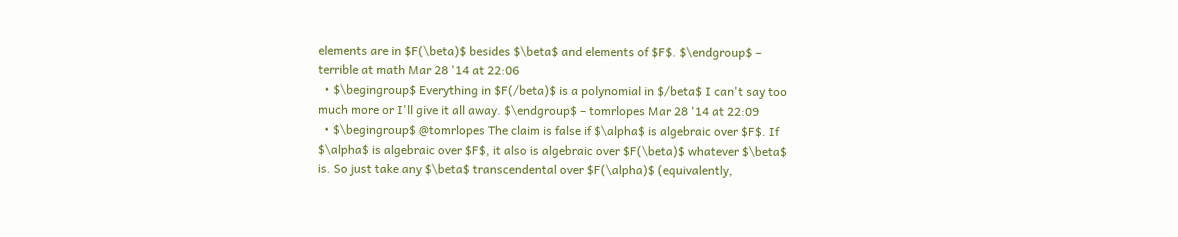elements are in $F(\beta)$ besides $\beta$ and elements of $F$. $\endgroup$ – terrible at math Mar 28 '14 at 22:06
  • $\begingroup$ Everything in $F(/beta)$ is a polynomial in $/beta$ I can't say too much more or I'll give it all away. $\endgroup$ – tomrlopes Mar 28 '14 at 22:09
  • $\begingroup$ @tomrlopes The claim is false if $\alpha$ is algebraic over $F$. If $\alpha$ is algebraic over $F$, it also is algebraic over $F(\beta)$ whatever $\beta$ is. So just take any $\beta$ transcendental over $F(\alpha)$ (equivalently,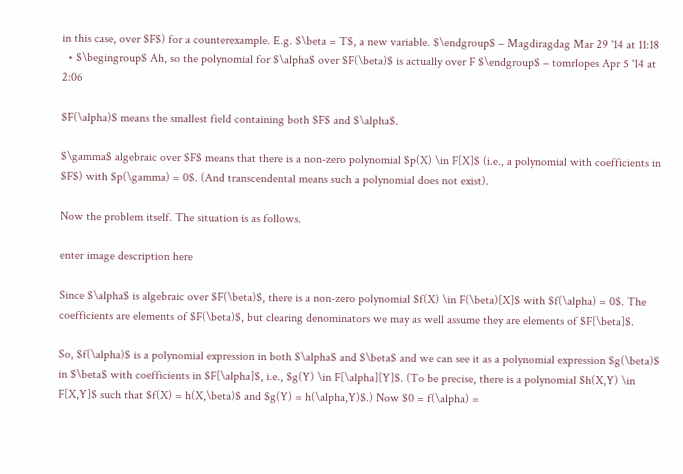in this case, over $F$) for a counterexample. E.g. $\beta = T$, a new variable. $\endgroup$ – Magdiragdag Mar 29 '14 at 11:18
  • $\begingroup$ Ah, so the polynomial for $\alpha$ over $F(\beta)$ is actually over F $\endgroup$ – tomrlopes Apr 5 '14 at 2:06

$F(\alpha)$ means the smallest field containing both $F$ and $\alpha$.

$\gamma$ algebraic over $F$ means that there is a non-zero polynomial $p(X) \in F[X]$ (i.e., a polynomial with coefficients in $F$) with $p(\gamma) = 0$. (And transcendental means such a polynomial does not exist).

Now the problem itself. The situation is as follows.

enter image description here

Since $\alpha$ is algebraic over $F(\beta)$, there is a non-zero polynomial $f(X) \in F(\beta)[X]$ with $f(\alpha) = 0$. The coefficients are elements of $F(\beta)$, but clearing denominators we may as well assume they are elements of $F[\beta]$.

So, $f(\alpha)$ is a polynomial expression in both $\alpha$ and $\beta$ and we can see it as a polynomial expression $g(\beta)$ in $\beta$ with coefficients in $F[\alpha]$, i.e., $g(Y) \in F[\alpha][Y]$. (To be precise, there is a polynomial $h(X,Y) \in F[X,Y]$ such that $f(X) = h(X,\beta)$ and $g(Y) = h(\alpha,Y)$.) Now $0 = f(\alpha) =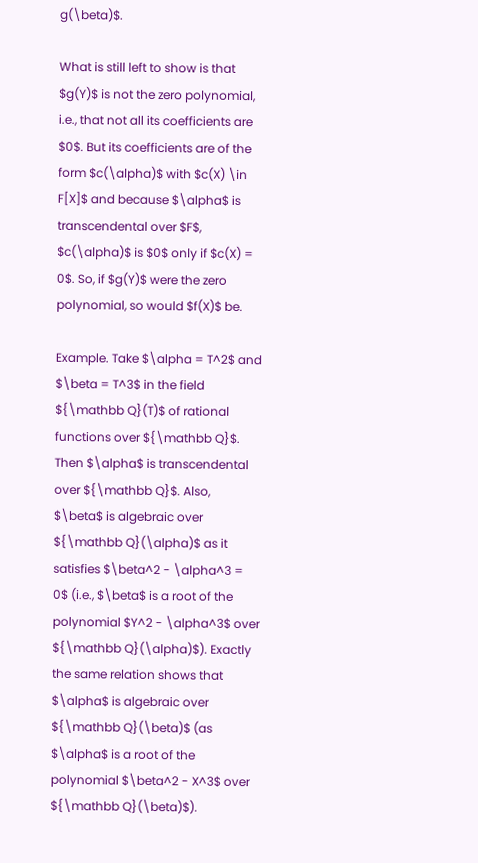g(\beta)$.

What is still left to show is that $g(Y)$ is not the zero polynomial, i.e., that not all its coefficients are $0$. But its coefficients are of the form $c(\alpha)$ with $c(X) \in F[X]$ and because $\alpha$ is transcendental over $F$, $c(\alpha)$ is $0$ only if $c(X) = 0$. So, if $g(Y)$ were the zero polynomial, so would $f(X)$ be.

Example. Take $\alpha = T^2$ and $\beta = T^3$ in the field ${\mathbb Q}(T)$ of rational functions over ${\mathbb Q}$. Then $\alpha$ is transcendental over ${\mathbb Q}$. Also, $\beta$ is algebraic over ${\mathbb Q}(\alpha)$ as it satisfies $\beta^2 - \alpha^3 = 0$ (i.e., $\beta$ is a root of the polynomial $Y^2 - \alpha^3$ over ${\mathbb Q}(\alpha)$). Exactly the same relation shows that $\alpha$ is algebraic over ${\mathbb Q}(\beta)$ (as $\alpha$ is a root of the polynomial $\beta^2 - X^3$ over ${\mathbb Q}(\beta)$).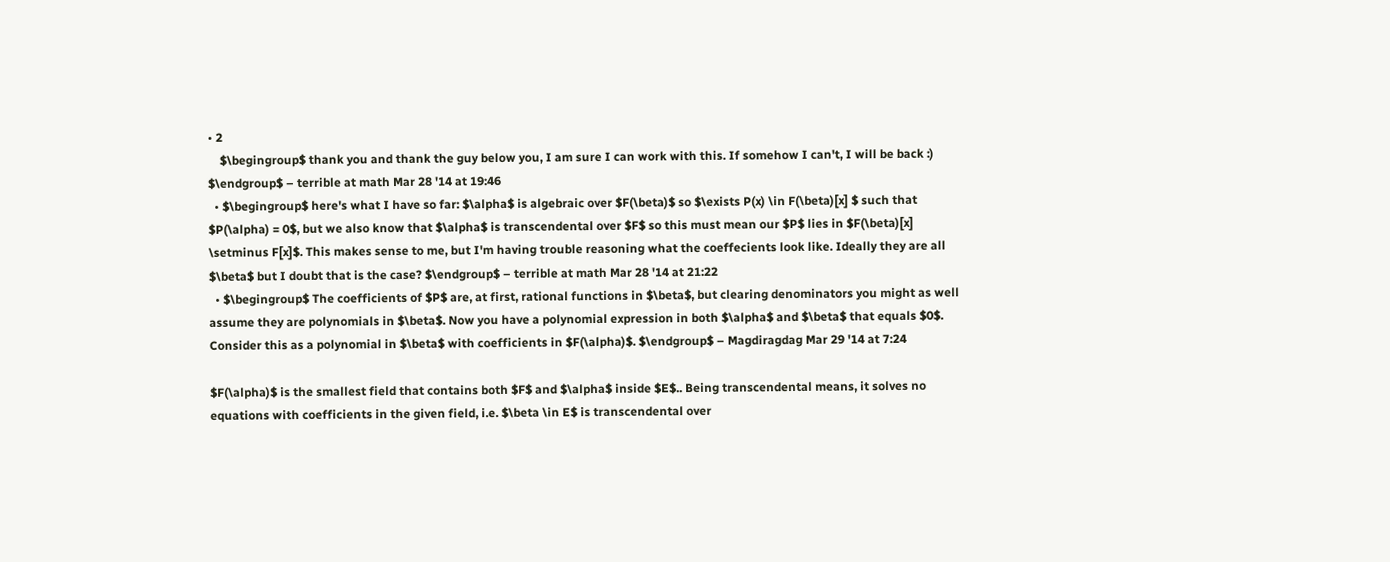• 2
    $\begingroup$ thank you and thank the guy below you, I am sure I can work with this. If somehow I can't, I will be back :) $\endgroup$ – terrible at math Mar 28 '14 at 19:46
  • $\begingroup$ here's what I have so far: $\alpha$ is algebraic over $F(\beta)$ so $\exists P(x) \in F(\beta)[x] $ such that $P(\alpha) = 0$, but we also know that $\alpha$ is transcendental over $F$ so this must mean our $P$ lies in $F(\beta)[x] \setminus F[x]$. This makes sense to me, but I'm having trouble reasoning what the coeffecients look like. Ideally they are all $\beta$ but I doubt that is the case? $\endgroup$ – terrible at math Mar 28 '14 at 21:22
  • $\begingroup$ The coefficients of $P$ are, at first, rational functions in $\beta$, but clearing denominators you might as well assume they are polynomials in $\beta$. Now you have a polynomial expression in both $\alpha$ and $\beta$ that equals $0$. Consider this as a polynomial in $\beta$ with coefficients in $F(\alpha)$. $\endgroup$ – Magdiragdag Mar 29 '14 at 7:24

$F(\alpha)$ is the smallest field that contains both $F$ and $\alpha$ inside $E$.. Being transcendental means, it solves no equations with coefficients in the given field, i.e. $\beta \in E$ is transcendental over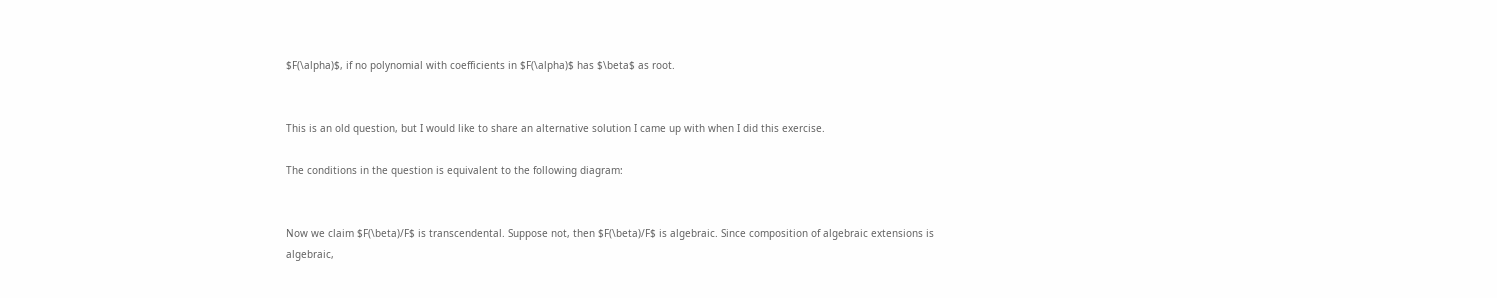$F(\alpha)$, if no polynomial with coefficients in $F(\alpha)$ has $\beta$ as root.


This is an old question, but I would like to share an alternative solution I came up with when I did this exercise.

The conditions in the question is equivalent to the following diagram:


Now we claim $F(\beta)/F$ is transcendental. Suppose not, then $F(\beta)/F$ is algebraic. Since composition of algebraic extensions is algebraic,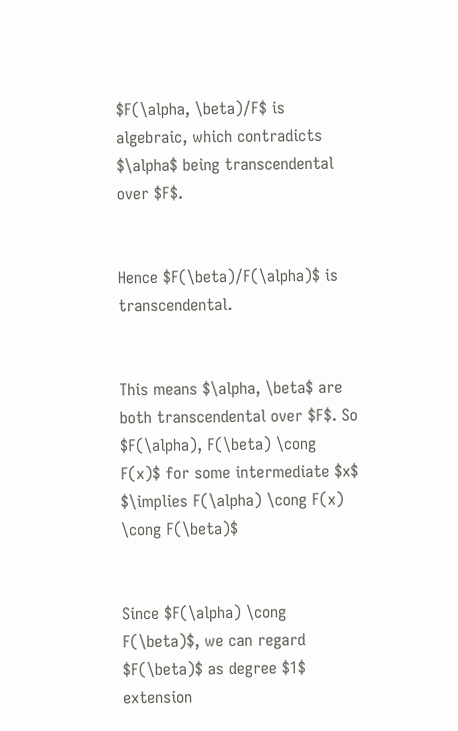$F(\alpha, \beta)/F$ is algebraic, which contradicts $\alpha$ being transcendental over $F$.


Hence $F(\beta)/F(\alpha)$ is transcendental.


This means $\alpha, \beta$ are both transcendental over $F$. So $F(\alpha), F(\beta) \cong F(x)$ for some intermediate $x$ $\implies F(\alpha) \cong F(x) \cong F(\beta)$


Since $F(\alpha) \cong F(\beta)$, we can regard $F(\beta)$ as degree $1$ extension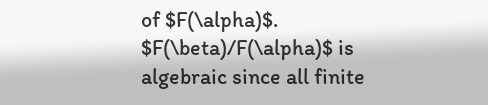of $F(\alpha)$. $F(\beta)/F(\alpha)$ is algebraic since all finite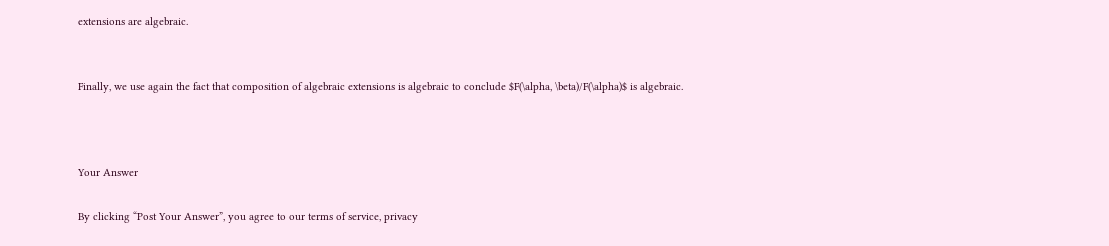extensions are algebraic.


Finally, we use again the fact that composition of algebraic extensions is algebraic to conclude $F(\alpha, \beta)/F(\alpha)$ is algebraic.



Your Answer

By clicking “Post Your Answer”, you agree to our terms of service, privacy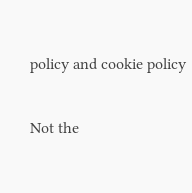policy and cookie policy

Not the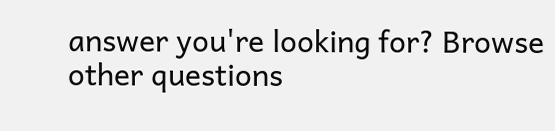answer you're looking for? Browse other questions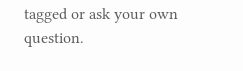tagged or ask your own question.